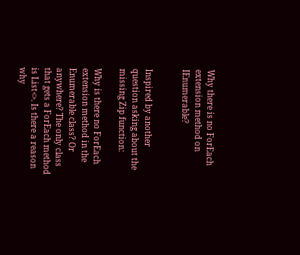Why there is no ForEach extension method on IEnumerable?


Inspired by another question asking about the missing Zip function:

Why is there no ForEach extension method in the Enumerable class? Or anywhere? The only class that gets a ForEach method is List<>. Is there a reason why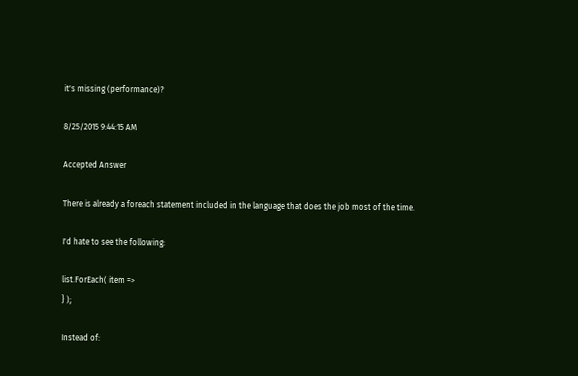it's missing (performance)?

8/25/2015 9:44:15 AM

Accepted Answer

There is already a foreach statement included in the language that does the job most of the time.

I'd hate to see the following:

list.ForEach( item =>
} );

Instead of: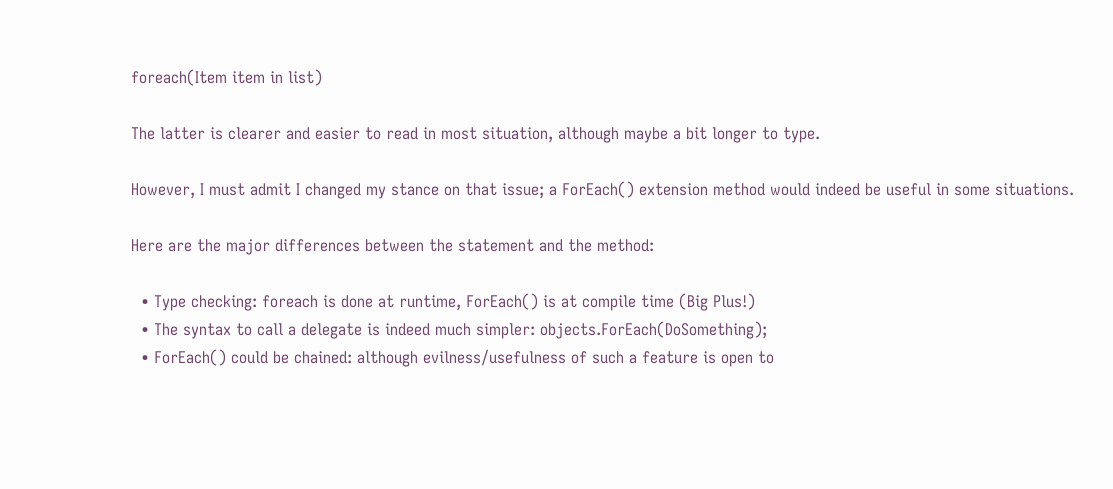foreach(Item item in list)

The latter is clearer and easier to read in most situation, although maybe a bit longer to type.

However, I must admit I changed my stance on that issue; a ForEach() extension method would indeed be useful in some situations.

Here are the major differences between the statement and the method:

  • Type checking: foreach is done at runtime, ForEach() is at compile time (Big Plus!)
  • The syntax to call a delegate is indeed much simpler: objects.ForEach(DoSomething);
  • ForEach() could be chained: although evilness/usefulness of such a feature is open to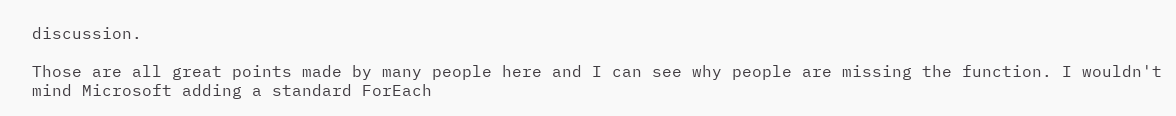discussion.

Those are all great points made by many people here and I can see why people are missing the function. I wouldn't mind Microsoft adding a standard ForEach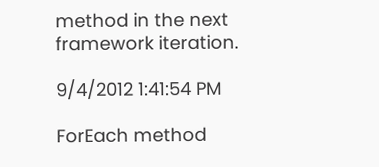method in the next framework iteration.

9/4/2012 1:41:54 PM

ForEach method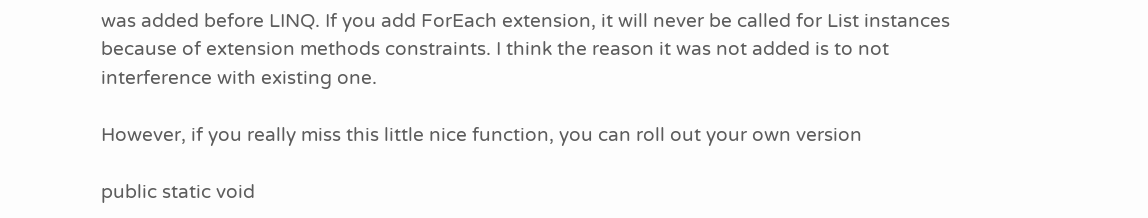was added before LINQ. If you add ForEach extension, it will never be called for List instances because of extension methods constraints. I think the reason it was not added is to not interference with existing one.

However, if you really miss this little nice function, you can roll out your own version

public static void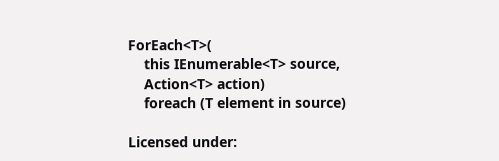ForEach<T>(
    this IEnumerable<T> source,
    Action<T> action)
    foreach (T element in source)

Licensed under: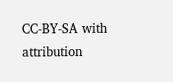CC-BY-SA with attribution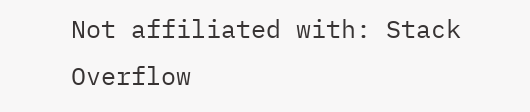Not affiliated with: Stack Overflow